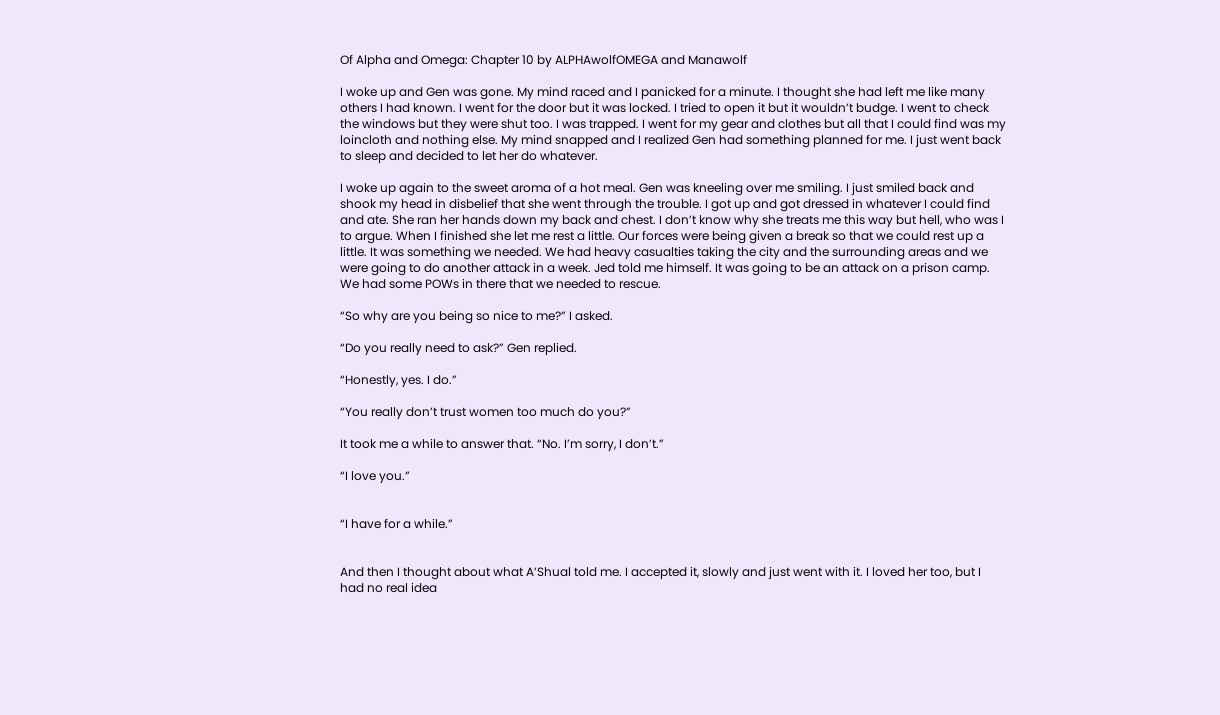Of Alpha and Omega: Chapter 10 by ALPHAwolfOMEGA and Manawolf

I woke up and Gen was gone. My mind raced and I panicked for a minute. I thought she had left me like many others I had known. I went for the door but it was locked. I tried to open it but it wouldn’t budge. I went to check the windows but they were shut too. I was trapped. I went for my gear and clothes but all that I could find was my loincloth and nothing else. My mind snapped and I realized Gen had something planned for me. I just went back to sleep and decided to let her do whatever.

I woke up again to the sweet aroma of a hot meal. Gen was kneeling over me smiling. I just smiled back and shook my head in disbelief that she went through the trouble. I got up and got dressed in whatever I could find and ate. She ran her hands down my back and chest. I don’t know why she treats me this way but hell, who was I to argue. When I finished she let me rest a little. Our forces were being given a break so that we could rest up a little. It was something we needed. We had heavy casualties taking the city and the surrounding areas and we were going to do another attack in a week. Jed told me himself. It was going to be an attack on a prison camp. We had some POWs in there that we needed to rescue.

“So why are you being so nice to me?” I asked.

“Do you really need to ask?” Gen replied.

“Honestly, yes. I do.”

“You really don’t trust women too much do you?”

It took me a while to answer that. “No. I’m sorry, I don’t.”

“I love you.”


“I have for a while.”


And then I thought about what A’Shual told me. I accepted it, slowly and just went with it. I loved her too, but I had no real idea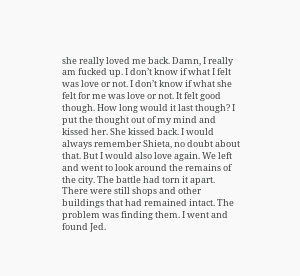she really loved me back. Damn, I really am fucked up. I don’t know if what I felt was love or not. I don’t know if what she felt for me was love or not. It felt good though. How long would it last though? I put the thought out of my mind and kissed her. She kissed back. I would always remember Shieta, no doubt about that. But I would also love again. We left and went to look around the remains of the city. The battle had torn it apart. There were still shops and other buildings that had remained intact. The problem was finding them. I went and found Jed.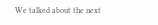We talked about the next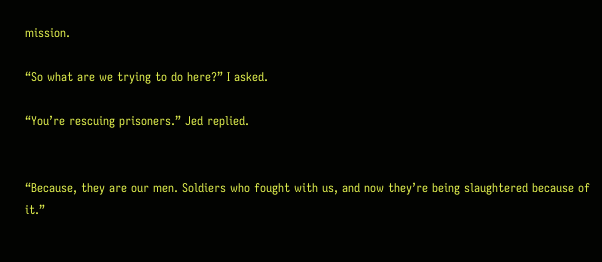mission.

“So what are we trying to do here?” I asked.

“You’re rescuing prisoners.” Jed replied.


“Because, they are our men. Soldiers who fought with us, and now they’re being slaughtered because of it.”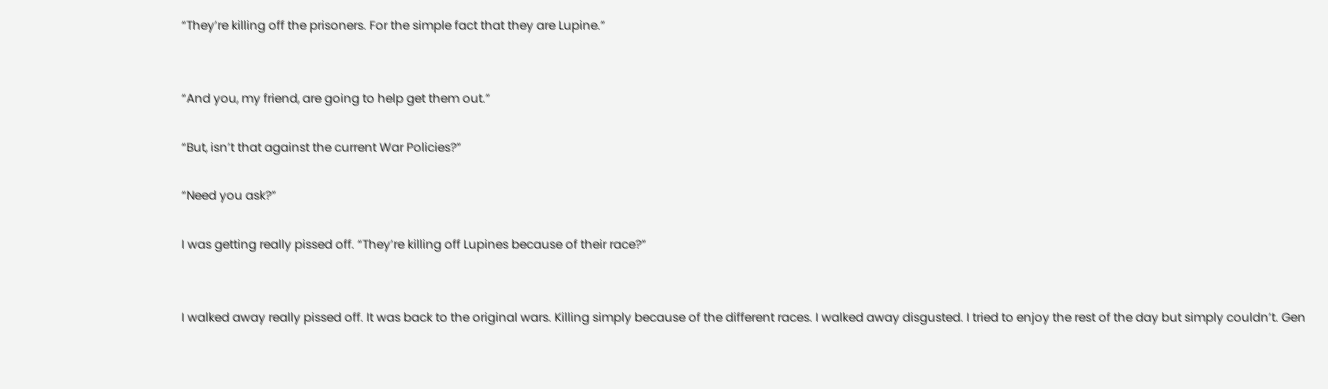“They’re killing off the prisoners. For the simple fact that they are Lupine.”


“And you, my friend, are going to help get them out.”

“But, isn’t that against the current War Policies?”

“Need you ask?”

I was getting really pissed off. “They’re killing off Lupines because of their race?”


I walked away really pissed off. It was back to the original wars. Killing simply because of the different races. I walked away disgusted. I tried to enjoy the rest of the day but simply couldn’t. Gen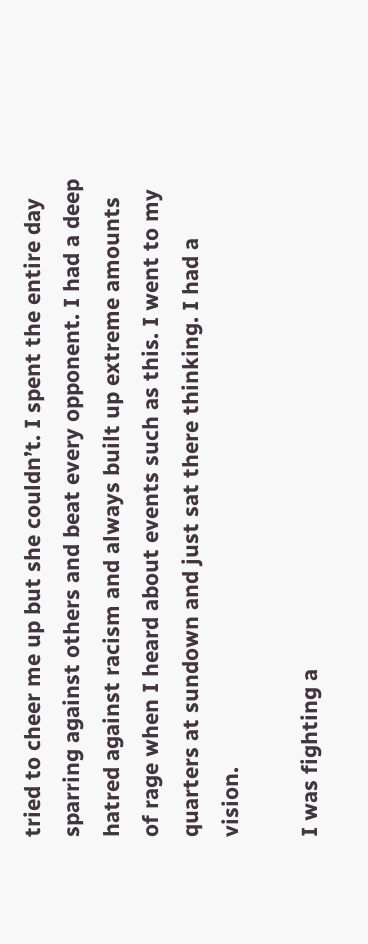tried to cheer me up but she couldn’t. I spent the entire day sparring against others and beat every opponent. I had a deep hatred against racism and always built up extreme amounts of rage when I heard about events such as this. I went to my quarters at sundown and just sat there thinking. I had a vision.

I was fighting a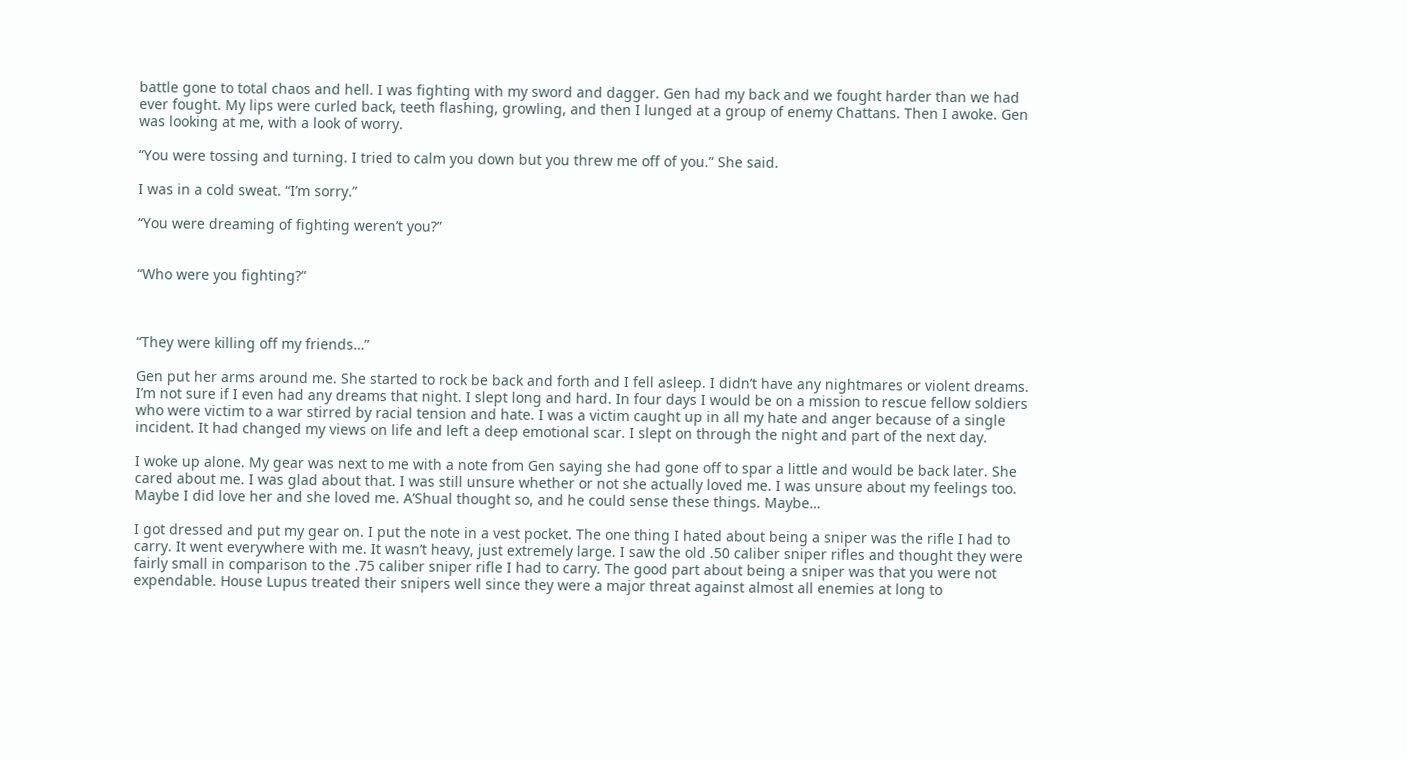battle gone to total chaos and hell. I was fighting with my sword and dagger. Gen had my back and we fought harder than we had ever fought. My lips were curled back, teeth flashing, growling, and then I lunged at a group of enemy Chattans. Then I awoke. Gen was looking at me, with a look of worry.

“You were tossing and turning. I tried to calm you down but you threw me off of you.” She said.

I was in a cold sweat. “I’m sorry.”

“You were dreaming of fighting weren’t you?”


“Who were you fighting?”



“They were killing off my friends…”

Gen put her arms around me. She started to rock be back and forth and I fell asleep. I didn’t have any nightmares or violent dreams. I’m not sure if I even had any dreams that night. I slept long and hard. In four days I would be on a mission to rescue fellow soldiers who were victim to a war stirred by racial tension and hate. I was a victim caught up in all my hate and anger because of a single incident. It had changed my views on life and left a deep emotional scar. I slept on through the night and part of the next day.

I woke up alone. My gear was next to me with a note from Gen saying she had gone off to spar a little and would be back later. She cared about me. I was glad about that. I was still unsure whether or not she actually loved me. I was unsure about my feelings too. Maybe I did love her and she loved me. A’Shual thought so, and he could sense these things. Maybe…

I got dressed and put my gear on. I put the note in a vest pocket. The one thing I hated about being a sniper was the rifle I had to carry. It went everywhere with me. It wasn’t heavy, just extremely large. I saw the old .50 caliber sniper rifles and thought they were fairly small in comparison to the .75 caliber sniper rifle I had to carry. The good part about being a sniper was that you were not expendable. House Lupus treated their snipers well since they were a major threat against almost all enemies at long to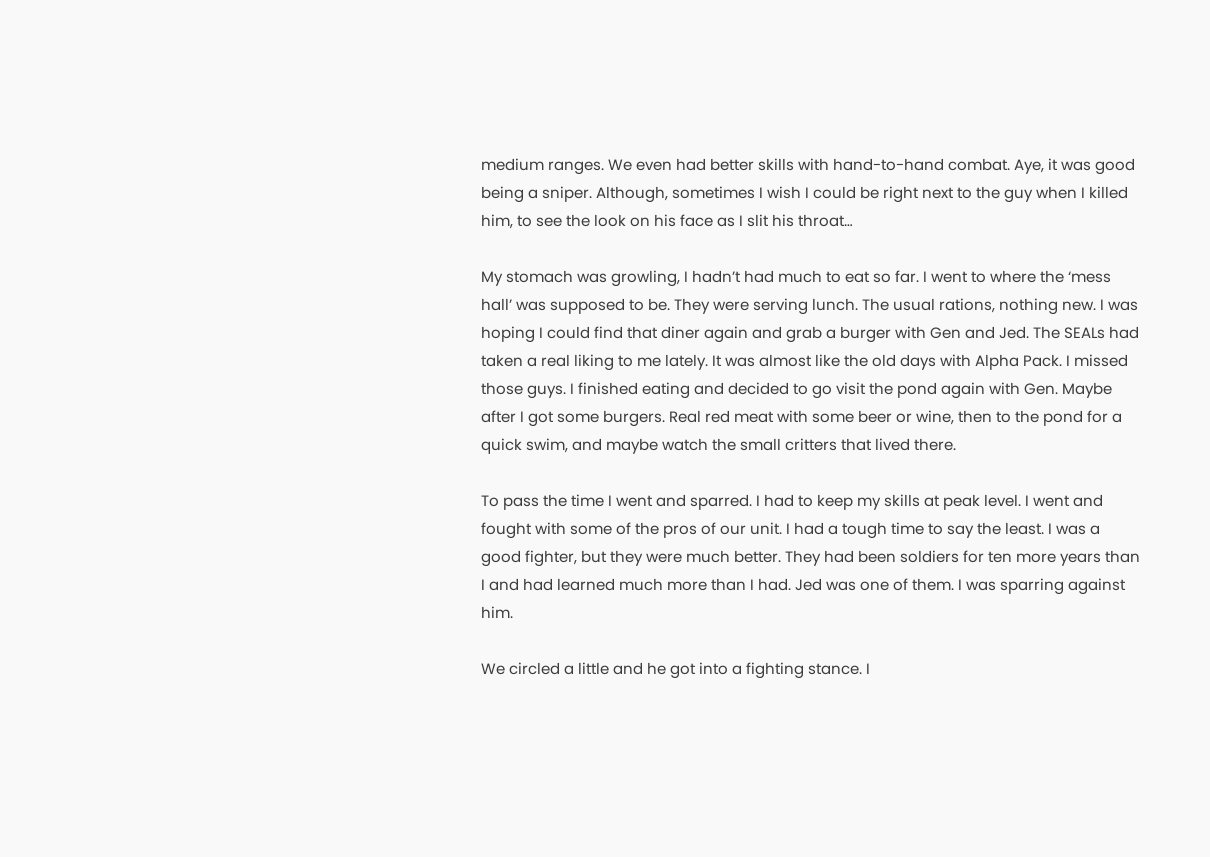medium ranges. We even had better skills with hand-to-hand combat. Aye, it was good being a sniper. Although, sometimes I wish I could be right next to the guy when I killed him, to see the look on his face as I slit his throat…

My stomach was growling, I hadn’t had much to eat so far. I went to where the ‘mess hall’ was supposed to be. They were serving lunch. The usual rations, nothing new. I was hoping I could find that diner again and grab a burger with Gen and Jed. The SEALs had taken a real liking to me lately. It was almost like the old days with Alpha Pack. I missed those guys. I finished eating and decided to go visit the pond again with Gen. Maybe after I got some burgers. Real red meat with some beer or wine, then to the pond for a quick swim, and maybe watch the small critters that lived there.

To pass the time I went and sparred. I had to keep my skills at peak level. I went and fought with some of the pros of our unit. I had a tough time to say the least. I was a good fighter, but they were much better. They had been soldiers for ten more years than I and had learned much more than I had. Jed was one of them. I was sparring against him.

We circled a little and he got into a fighting stance. I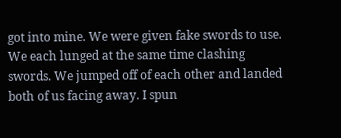got into mine. We were given fake swords to use. We each lunged at the same time clashing swords. We jumped off of each other and landed both of us facing away. I spun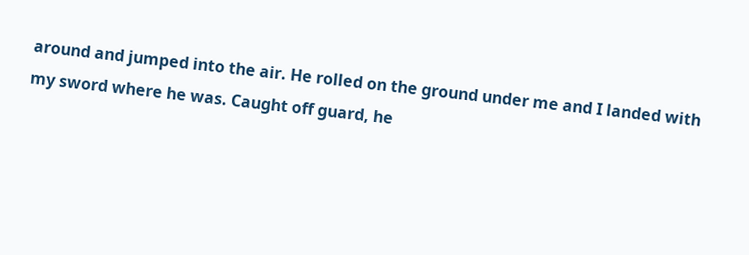around and jumped into the air. He rolled on the ground under me and I landed with my sword where he was. Caught off guard, he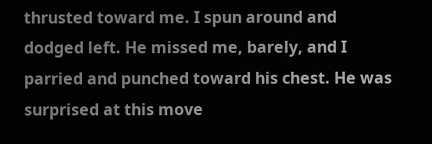thrusted toward me. I spun around and dodged left. He missed me, barely, and I parried and punched toward his chest. He was surprised at this move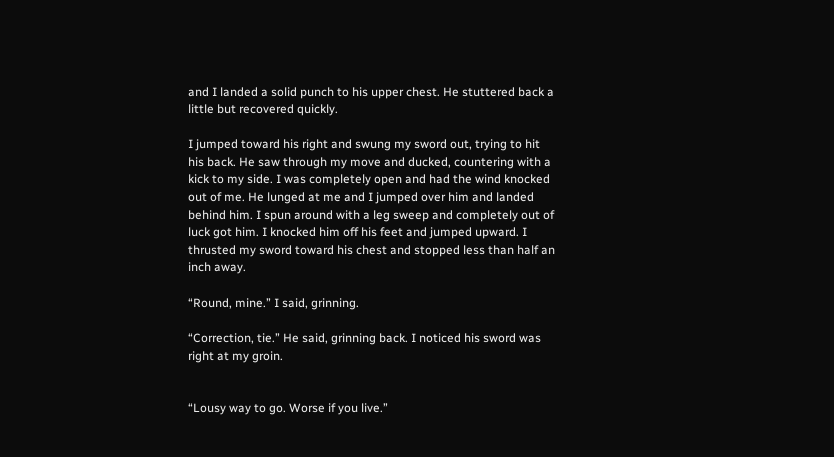and I landed a solid punch to his upper chest. He stuttered back a little but recovered quickly.

I jumped toward his right and swung my sword out, trying to hit his back. He saw through my move and ducked, countering with a kick to my side. I was completely open and had the wind knocked out of me. He lunged at me and I jumped over him and landed behind him. I spun around with a leg sweep and completely out of luck got him. I knocked him off his feet and jumped upward. I thrusted my sword toward his chest and stopped less than half an inch away.

“Round, mine.” I said, grinning.

“Correction, tie.” He said, grinning back. I noticed his sword was right at my groin.


“Lousy way to go. Worse if you live.”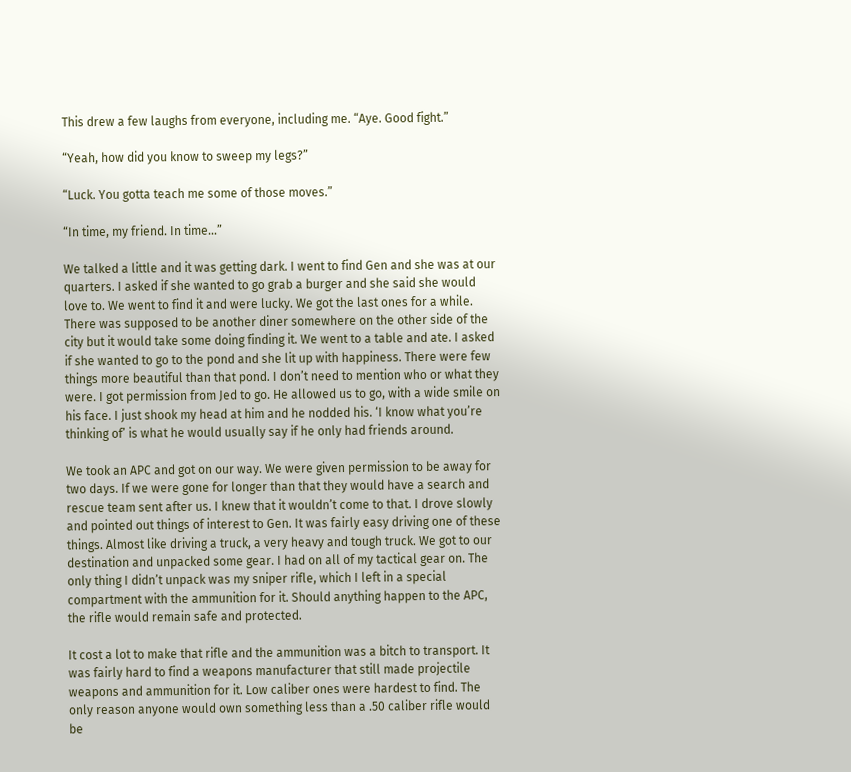This drew a few laughs from everyone, including me. “Aye. Good fight.”

“Yeah, how did you know to sweep my legs?”

“Luck. You gotta teach me some of those moves.”

“In time, my friend. In time…”

We talked a little and it was getting dark. I went to find Gen and she was at our quarters. I asked if she wanted to go grab a burger and she said she would love to. We went to find it and were lucky. We got the last ones for a while. There was supposed to be another diner somewhere on the other side of the city but it would take some doing finding it. We went to a table and ate. I asked if she wanted to go to the pond and she lit up with happiness. There were few things more beautiful than that pond. I don’t need to mention who or what they were. I got permission from Jed to go. He allowed us to go, with a wide smile on his face. I just shook my head at him and he nodded his. ‘I know what you’re thinking of’ is what he would usually say if he only had friends around.

We took an APC and got on our way. We were given permission to be away for two days. If we were gone for longer than that they would have a search and rescue team sent after us. I knew that it wouldn’t come to that. I drove slowly and pointed out things of interest to Gen. It was fairly easy driving one of these things. Almost like driving a truck, a very heavy and tough truck. We got to our destination and unpacked some gear. I had on all of my tactical gear on. The only thing I didn’t unpack was my sniper rifle, which I left in a special compartment with the ammunition for it. Should anything happen to the APC, the rifle would remain safe and protected.

It cost a lot to make that rifle and the ammunition was a bitch to transport. It was fairly hard to find a weapons manufacturer that still made projectile weapons and ammunition for it. Low caliber ones were hardest to find. The only reason anyone would own something less than a .50 caliber rifle would be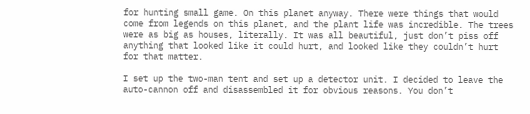for hunting small game. On this planet anyway. There were things that would come from legends on this planet, and the plant life was incredible. The trees were as big as houses, literally. It was all beautiful, just don’t piss off anything that looked like it could hurt, and looked like they couldn’t hurt for that matter.

I set up the two-man tent and set up a detector unit. I decided to leave the auto-cannon off and disassembled it for obvious reasons. You don’t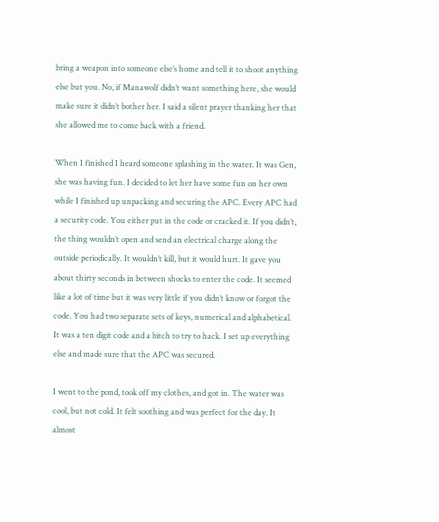bring a weapon into someone else’s home and tell it to shoot anything else but you. No, if Manawolf didn’t want something here, she would make sure it didn’t bother her. I said a silent prayer thanking her that she allowed me to come back with a friend.

When I finished I heard someone splashing in the water. It was Gen, she was having fun. I decided to let her have some fun on her own while I finished up unpacking and securing the APC. Every APC had a security code. You either put in the code or cracked it. If you didn’t, the thing wouldn’t open and send an electrical charge along the outside periodically. It wouldn’t kill, but it would hurt. It gave you about thirty seconds in between shocks to enter the code. It seemed like a lot of time but it was very little if you didn’t know or forgot the code. You had two separate sets of keys, numerical and alphabetical. It was a ten digit code and a bitch to try to hack. I set up everything else and made sure that the APC was secured.

I went to the pond, took off my clothes, and got in. The water was cool, but not cold. It felt soothing and was perfect for the day. It almost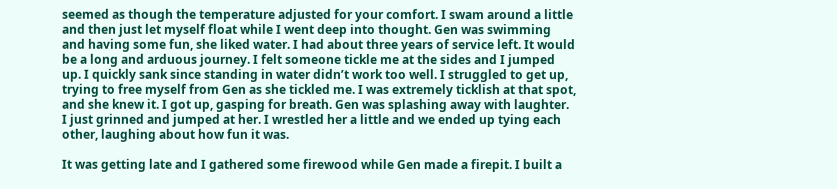seemed as though the temperature adjusted for your comfort. I swam around a little and then just let myself float while I went deep into thought. Gen was swimming and having some fun, she liked water. I had about three years of service left. It would be a long and arduous journey. I felt someone tickle me at the sides and I jumped up. I quickly sank since standing in water didn’t work too well. I struggled to get up, trying to free myself from Gen as she tickled me. I was extremely ticklish at that spot, and she knew it. I got up, gasping for breath. Gen was splashing away with laughter. I just grinned and jumped at her. I wrestled her a little and we ended up tying each other, laughing about how fun it was.

It was getting late and I gathered some firewood while Gen made a firepit. I built a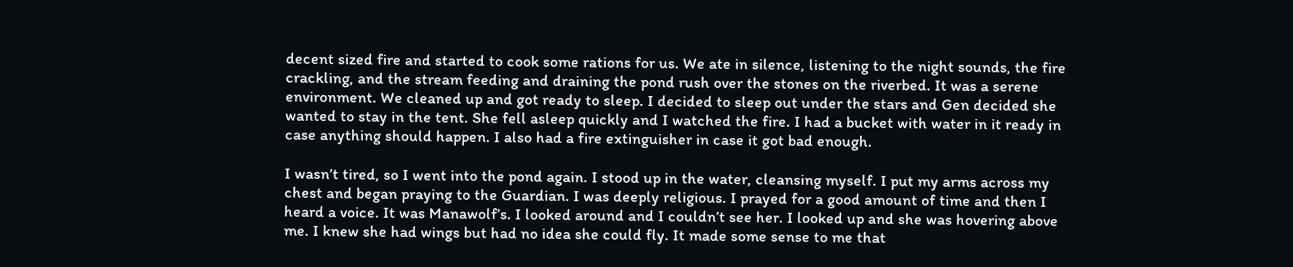decent sized fire and started to cook some rations for us. We ate in silence, listening to the night sounds, the fire crackling, and the stream feeding and draining the pond rush over the stones on the riverbed. It was a serene environment. We cleaned up and got ready to sleep. I decided to sleep out under the stars and Gen decided she wanted to stay in the tent. She fell asleep quickly and I watched the fire. I had a bucket with water in it ready in case anything should happen. I also had a fire extinguisher in case it got bad enough.

I wasn’t tired, so I went into the pond again. I stood up in the water, cleansing myself. I put my arms across my chest and began praying to the Guardian. I was deeply religious. I prayed for a good amount of time and then I heard a voice. It was Manawolf’s. I looked around and I couldn’t see her. I looked up and she was hovering above me. I knew she had wings but had no idea she could fly. It made some sense to me that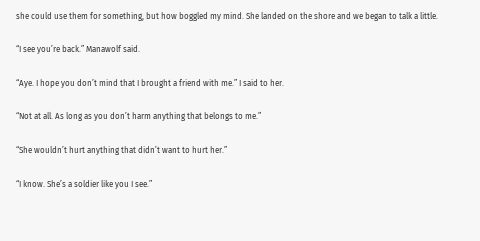she could use them for something, but how boggled my mind. She landed on the shore and we began to talk a little.

“I see you’re back.” Manawolf said.

“Aye. I hope you don’t mind that I brought a friend with me.” I said to her.

“Not at all. As long as you don’t harm anything that belongs to me.”

“She wouldn’t hurt anything that didn’t want to hurt her.”

“I know. She’s a soldier like you I see.”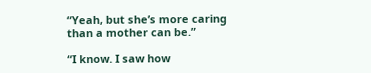“Yeah, but she’s more caring than a mother can be.”

“I know. I saw how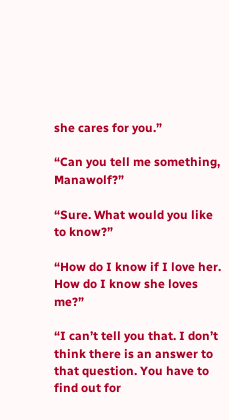she cares for you.”

“Can you tell me something, Manawolf?”

“Sure. What would you like to know?”

“How do I know if I love her. How do I know she loves me?”

“I can’t tell you that. I don’t think there is an answer to that question. You have to find out for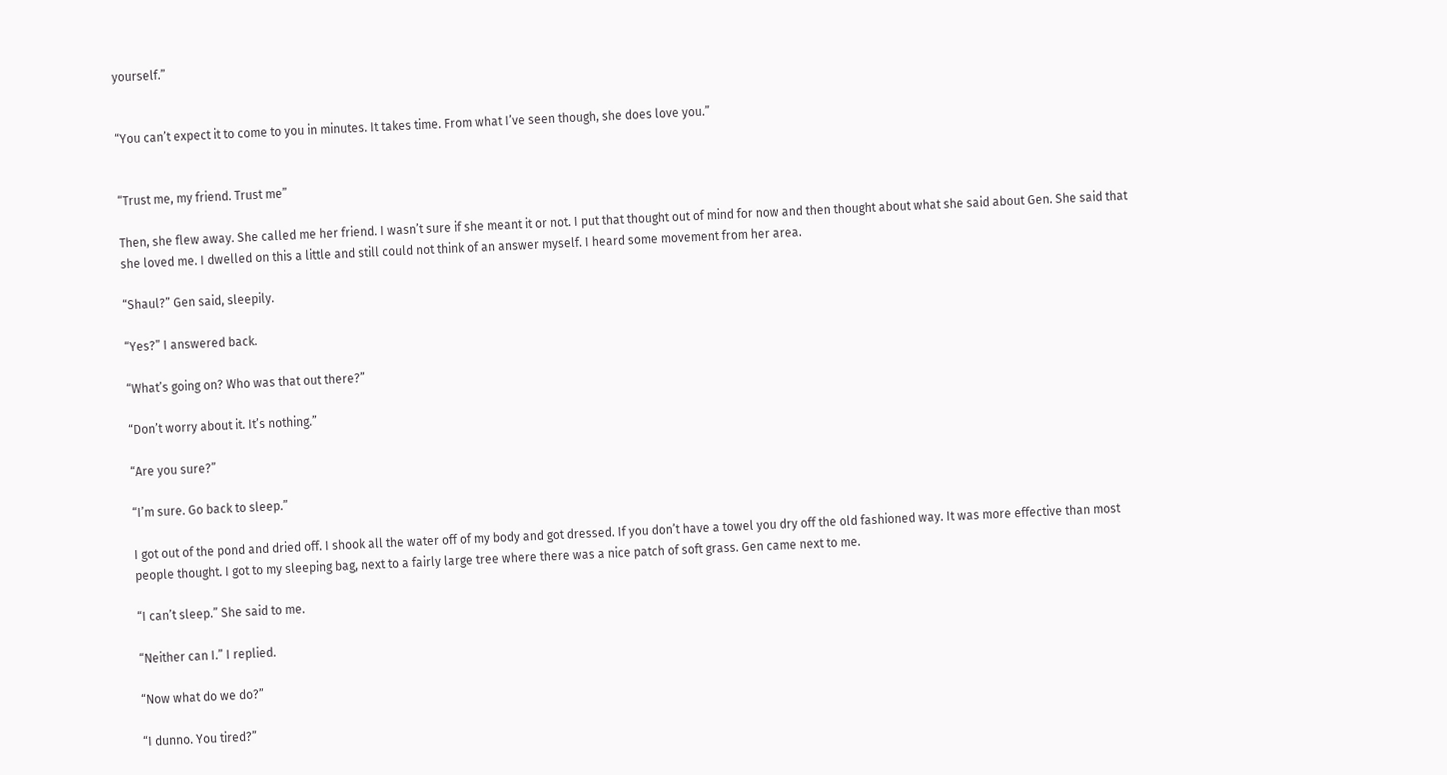yourself.”


“You can’t expect it to come to you in minutes. It takes time. From what I’ve seen though, she does love you.”


“Trust me, my friend. Trust me”

Then, she flew away. She called me her friend. I wasn’t sure if she meant it or not. I put that thought out of mind for now and then thought about what she said about Gen. She said that she loved me. I dwelled on this a little and still could not think of an answer myself. I heard some movement from her area.

“Shaul?” Gen said, sleepily.

“Yes?” I answered back.

“What’s going on? Who was that out there?”

“Don’t worry about it. It’s nothing.”

“Are you sure?”

“I’m sure. Go back to sleep.”

I got out of the pond and dried off. I shook all the water off of my body and got dressed. If you don’t have a towel you dry off the old fashioned way. It was more effective than most people thought. I got to my sleeping bag, next to a fairly large tree where there was a nice patch of soft grass. Gen came next to me.

“I can’t sleep.” She said to me.

“Neither can I.” I replied.

“Now what do we do?”

“I dunno. You tired?”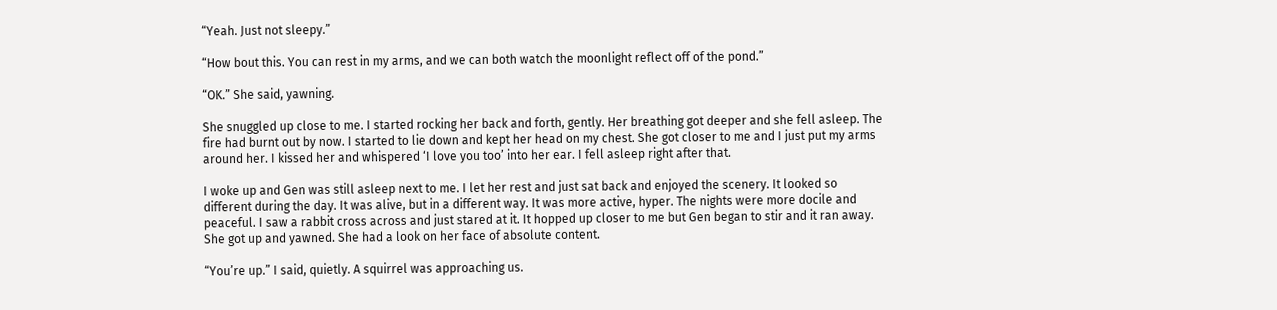“Yeah. Just not sleepy.”

“How bout this. You can rest in my arms, and we can both watch the moonlight reflect off of the pond.”

“OK.” She said, yawning.

She snuggled up close to me. I started rocking her back and forth, gently. Her breathing got deeper and she fell asleep. The fire had burnt out by now. I started to lie down and kept her head on my chest. She got closer to me and I just put my arms around her. I kissed her and whispered ‘I love you too’ into her ear. I fell asleep right after that.

I woke up and Gen was still asleep next to me. I let her rest and just sat back and enjoyed the scenery. It looked so different during the day. It was alive, but in a different way. It was more active, hyper. The nights were more docile and peaceful. I saw a rabbit cross across and just stared at it. It hopped up closer to me but Gen began to stir and it ran away. She got up and yawned. She had a look on her face of absolute content.

“You’re up.” I said, quietly. A squirrel was approaching us.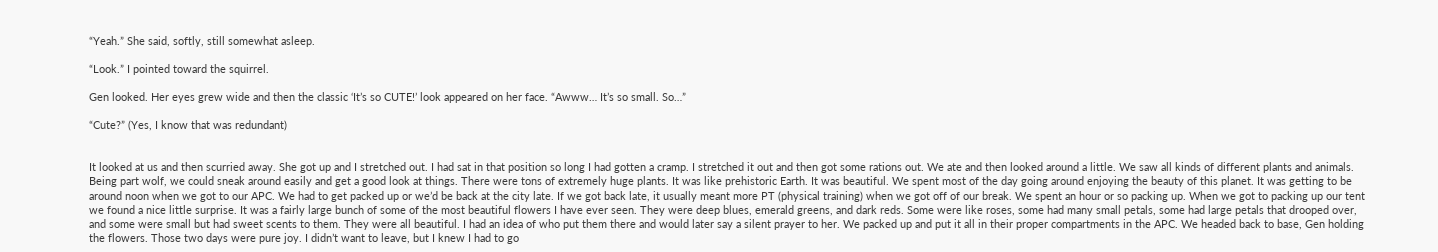“Yeah.” She said, softly, still somewhat asleep.

“Look.” I pointed toward the squirrel.

Gen looked. Her eyes grew wide and then the classic ‘It’s so CUTE!’ look appeared on her face. “Awww… It’s so small. So…”

“Cute?” (Yes, I know that was redundant)


It looked at us and then scurried away. She got up and I stretched out. I had sat in that position so long I had gotten a cramp. I stretched it out and then got some rations out. We ate and then looked around a little. We saw all kinds of different plants and animals. Being part wolf, we could sneak around easily and get a good look at things. There were tons of extremely huge plants. It was like prehistoric Earth. It was beautiful. We spent most of the day going around enjoying the beauty of this planet. It was getting to be around noon when we got to our APC. We had to get packed up or we’d be back at the city late. If we got back late, it usually meant more PT (physical training) when we got off of our break. We spent an hour or so packing up. When we got to packing up our tent we found a nice little surprise. It was a fairly large bunch of some of the most beautiful flowers I have ever seen. They were deep blues, emerald greens, and dark reds. Some were like roses, some had many small petals, some had large petals that drooped over, and some were small but had sweet scents to them. They were all beautiful. I had an idea of who put them there and would later say a silent prayer to her. We packed up and put it all in their proper compartments in the APC. We headed back to base, Gen holding the flowers. Those two days were pure joy. I didn’t want to leave, but I knew I had to go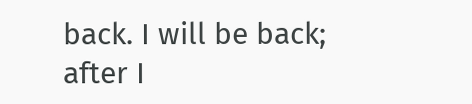back. I will be back; after I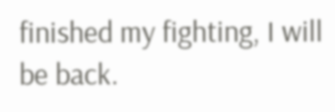finished my fighting, I will be back.